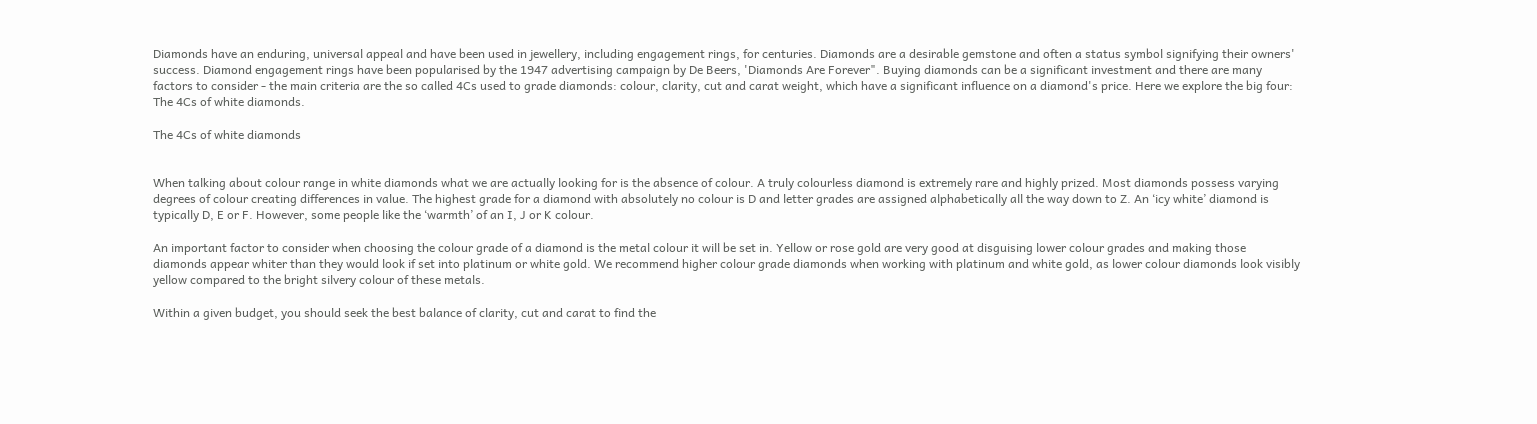Diamonds have an enduring, universal appeal and have been used in jewellery, including engagement rings, for centuries. Diamonds are a desirable gemstone and often a status symbol signifying their owners' success. Diamond engagement rings have been popularised by the 1947 advertising campaign by De Beers, 'Diamonds Are Forever". Buying diamonds can be a significant investment and there are many factors to consider - the main criteria are the so called 4Cs used to grade diamonds: colour, clarity, cut and carat weight, which have a significant influence on a diamond's price. Here we explore the big four: The 4Cs of white diamonds.

The 4Cs of white diamonds


When talking about colour range in white diamonds what we are actually looking for is the absence of colour. A truly colourless diamond is extremely rare and highly prized. Most diamonds possess varying degrees of colour creating differences in value. The highest grade for a diamond with absolutely no colour is D and letter grades are assigned alphabetically all the way down to Z. An ‘icy white’ diamond is typically D, E or F. However, some people like the ‘warmth’ of an I, J or K colour.

An important factor to consider when choosing the colour grade of a diamond is the metal colour it will be set in. Yellow or rose gold are very good at disguising lower colour grades and making those diamonds appear whiter than they would look if set into platinum or white gold. We recommend higher colour grade diamonds when working with platinum and white gold, as lower colour diamonds look visibly yellow compared to the bright silvery colour of these metals.

Within a given budget, you should seek the best balance of clarity, cut and carat to find the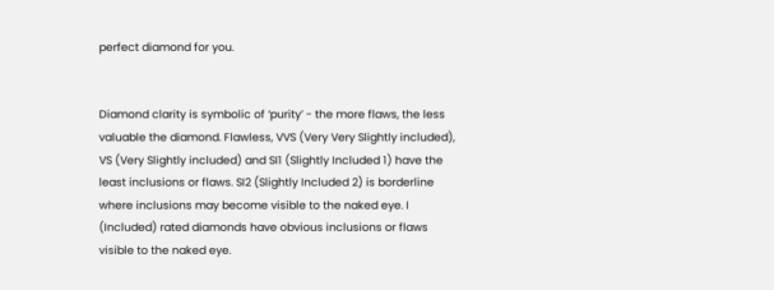perfect diamond for you.


Diamond clarity is symbolic of ‘purity’ - the more flaws, the less valuable the diamond. Flawless, VVS (Very Very Slightly included), VS (Very Slightly included) and SI1 (Slightly Included 1) have the least inclusions or flaws. SI2 (Slightly Included 2) is borderline where inclusions may become visible to the naked eye. I (Included) rated diamonds have obvious inclusions or flaws visible to the naked eye.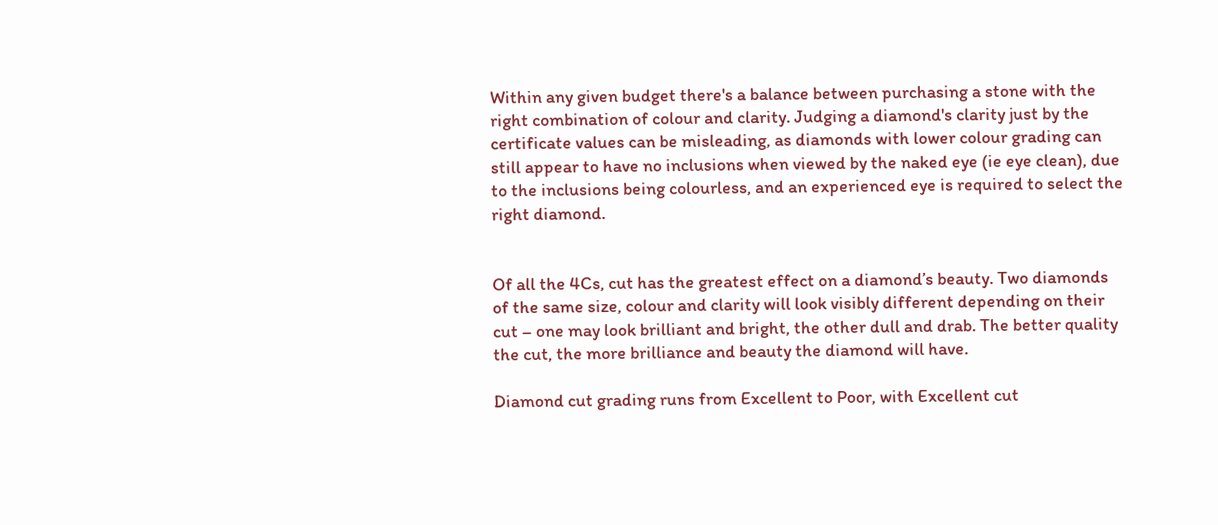Within any given budget there's a balance between purchasing a stone with the right combination of colour and clarity. Judging a diamond's clarity just by the certificate values can be misleading, as diamonds with lower colour grading can still appear to have no inclusions when viewed by the naked eye (ie eye clean), due to the inclusions being colourless, and an experienced eye is required to select the right diamond.


Of all the 4Cs, cut has the greatest effect on a diamond’s beauty. Two diamonds of the same size, colour and clarity will look visibly different depending on their cut – one may look brilliant and bright, the other dull and drab. The better quality the cut, the more brilliance and beauty the diamond will have.

Diamond cut grading runs from Excellent to Poor, with Excellent cut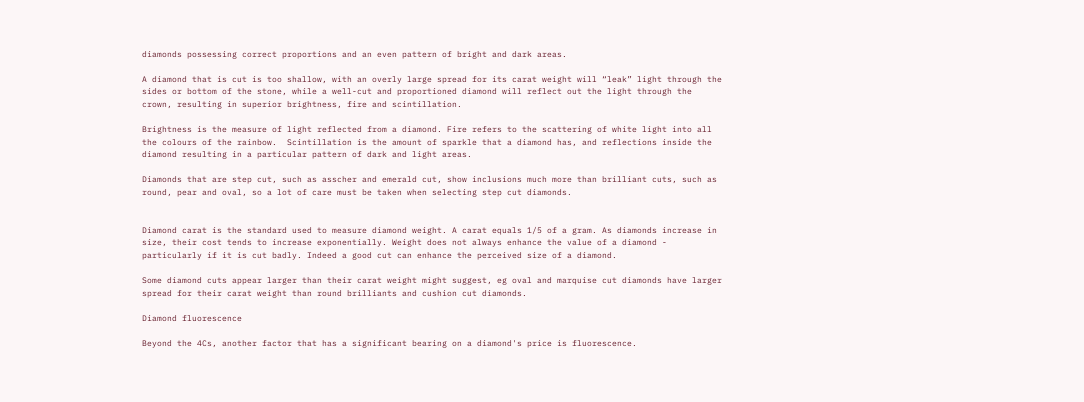diamonds possessing correct proportions and an even pattern of bright and dark areas.

A diamond that is cut is too shallow, with an overly large spread for its carat weight will “leak” light through the sides or bottom of the stone, while a well-cut and proportioned diamond will reflect out the light through the crown, resulting in superior brightness, fire and scintillation.

Brightness is the measure of light reflected from a diamond. Fire refers to the scattering of white light into all the colours of the rainbow.  Scintillation is the amount of sparkle that a diamond has, and reflections inside the diamond resulting in a particular pattern of dark and light areas.

Diamonds that are step cut, such as asscher and emerald cut, show inclusions much more than brilliant cuts, such as round, pear and oval, so a lot of care must be taken when selecting step cut diamonds.


Diamond carat is the standard used to measure diamond weight. A carat equals 1/5 of a gram. As diamonds increase in size, their cost tends to increase exponentially. Weight does not always enhance the value of a diamond - particularly if it is cut badly. Indeed a good cut can enhance the perceived size of a diamond.

Some diamond cuts appear larger than their carat weight might suggest, eg oval and marquise cut diamonds have larger spread for their carat weight than round brilliants and cushion cut diamonds.

Diamond fluorescence

Beyond the 4Cs, another factor that has a significant bearing on a diamond's price is fluorescence.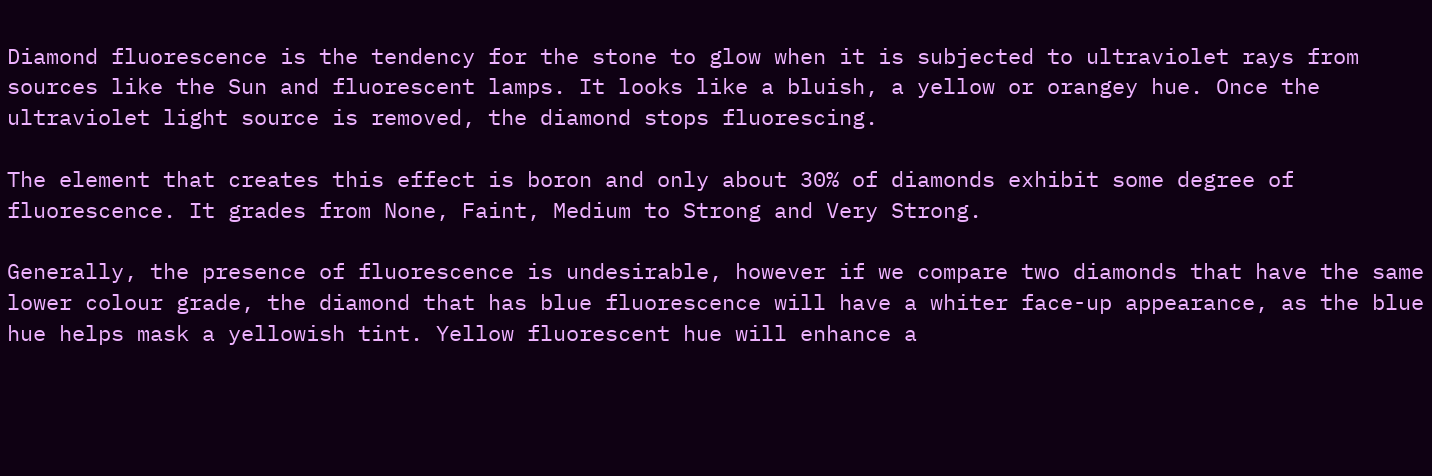Diamond fluorescence is the tendency for the stone to glow when it is subjected to ultraviolet rays from sources like the Sun and fluorescent lamps. It looks like a bluish, a yellow or orangey hue. Once the ultraviolet light source is removed, the diamond stops fluorescing.

The element that creates this effect is boron and only about 30% of diamonds exhibit some degree of fluorescence. It grades from None, Faint, Medium to Strong and Very Strong.

Generally, the presence of fluorescence is undesirable, however if we compare two diamonds that have the same lower colour grade, the diamond that has blue fluorescence will have a whiter face-up appearance, as the blue hue helps mask a yellowish tint. Yellow fluorescent hue will enhance a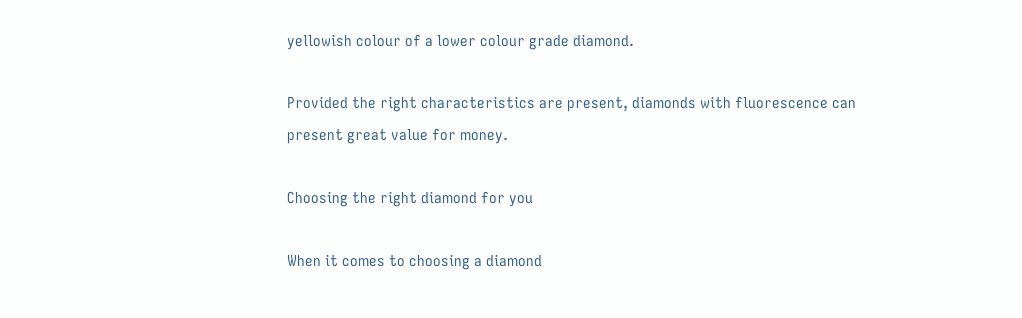yellowish colour of a lower colour grade diamond.

Provided the right characteristics are present, diamonds with fluorescence can present great value for money.

Choosing the right diamond for you

When it comes to choosing a diamond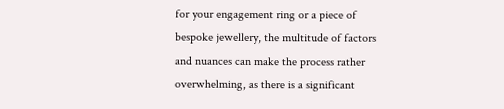for your engagement ring or a piece of bespoke jewellery, the multitude of factors and nuances can make the process rather overwhelming, as there is a significant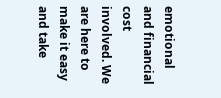emotional and financial cost involved. We are here to make it easy and take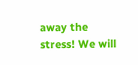away the stress! We will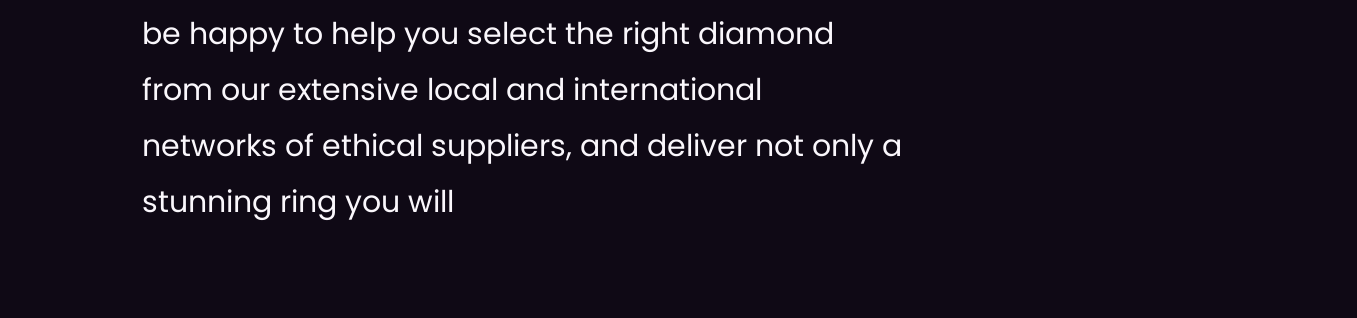be happy to help you select the right diamond from our extensive local and international networks of ethical suppliers, and deliver not only a stunning ring you will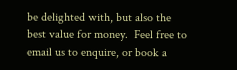be delighted with, but also the best value for money.  Feel free to email us to enquire, or book a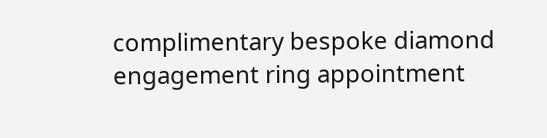complimentary bespoke diamond engagement ring appointment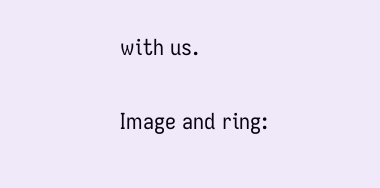with us.

Image and ring: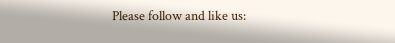Please follow and like us: